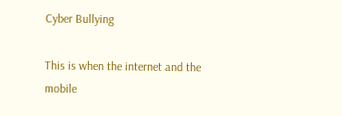Cyber Bullying

This is when the internet and the mobile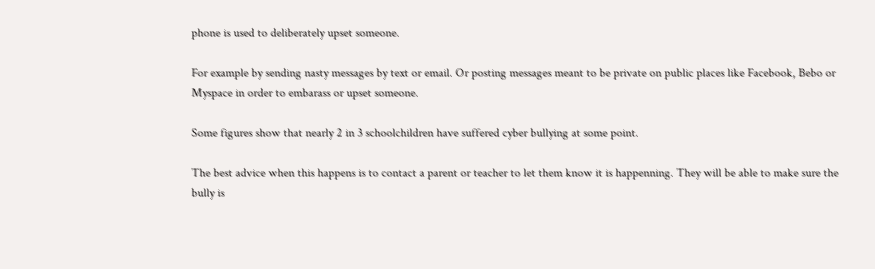phone is used to deliberately upset someone.

For example by sending nasty messages by text or email. Or posting messages meant to be private on public places like Facebook, Bebo or Myspace in order to embarass or upset someone.

Some figures show that nearly 2 in 3 schoolchildren have suffered cyber bullying at some point.

The best advice when this happens is to contact a parent or teacher to let them know it is happenning. They will be able to make sure the bully is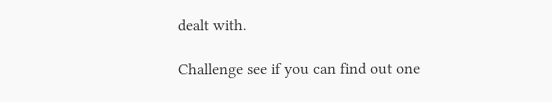dealt with.

Challenge see if you can find out one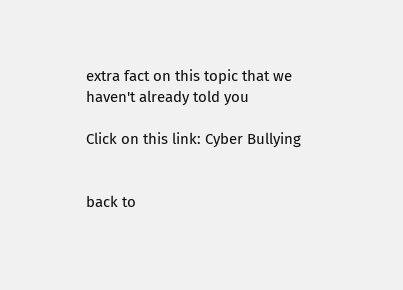extra fact on this topic that we haven't already told you

Click on this link: Cyber Bullying


back to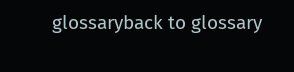glossaryback to glossary